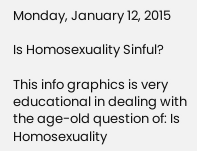Monday, January 12, 2015

Is Homosexuality Sinful?

This info graphics is very educational in dealing with the age-old question of: Is Homosexuality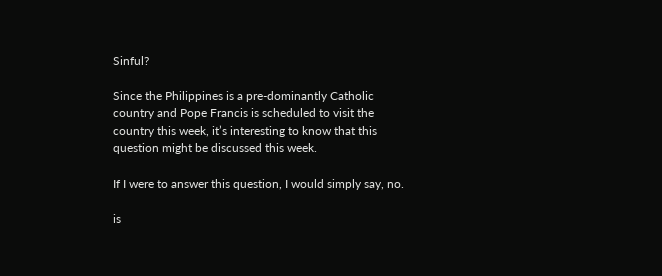Sinful?

Since the Philippines is a pre-dominantly Catholic country and Pope Francis is scheduled to visit the country this week, it’s interesting to know that this question might be discussed this week.

If I were to answer this question, I would simply say, no.

is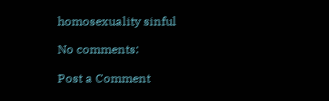homosexuality sinful

No comments:

Post a Comment